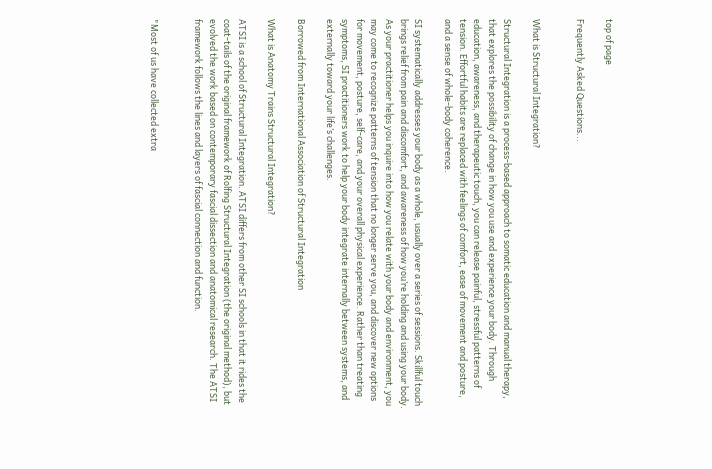top of page

Frequently Asked Questions...


What is Structural Integration?

Structural Integration is a process-based approach to somatic education and manual therapy, that explores the possibility of change in how you use and experience your body. Through education, awareness, and therapeutic touch, you can release painful, stressful patterns of tension. Effortful habits are replaced with feelings of comfort, ease of movement and posture, and a sense of whole-body coherence.

SI systematically addresses your body as a whole, usually over a series of sessions. Skillful touch brings relief from pain and discomfort, and awareness of how you’re holding and using your body. As your practitioner helps you inquire into how you relate with your body and environment, you may come to recognize patterns of tension that no longer serve you, and discover new options for movement, posture, self-care, and your overall physical experience. Rather than treating symptoms, SI practitioners work to help your body integrate internally between systems, and externally toward your life’s challenges.

Borrowed from International Association of Structural Integration

What is Anatomy Trains Structural Integration?

ATSI is a school of Structural Integration. ATSI differs from other SI schools in that it rides the coat-tails of the original framework of Rolfing Structural Integration (the original method), but evolved the work based on contemporary fascial dissection and anatomical research. The ATSI framework follows the lines and layers of fascial connection and function.


"Most of us have collected extra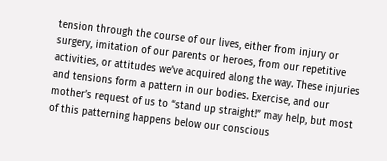tension through the course of our lives, either from injury or surgery, imitation of our parents or heroes, from our repetitive activities, or attitudes we’ve acquired along the way. These injuries and tensions form a pattern in our bodies. Exercise, and our mother’s request of us to “stand up straight!” may help, but most of this patterning happens below our conscious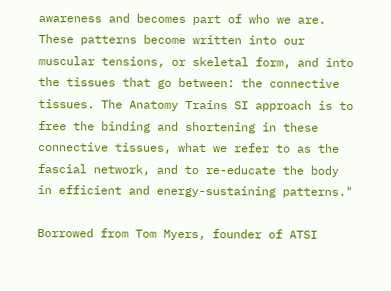awareness and becomes part of who we are. These patterns become written into our muscular tensions, or skeletal form, and into the tissues that go between: the connective tissues. The Anatomy Trains SI approach is to free the binding and shortening in these connective tissues, what we refer to as the fascial network, and to re-educate the body in efficient and energy-sustaining patterns."

Borrowed from Tom Myers, founder of ATSI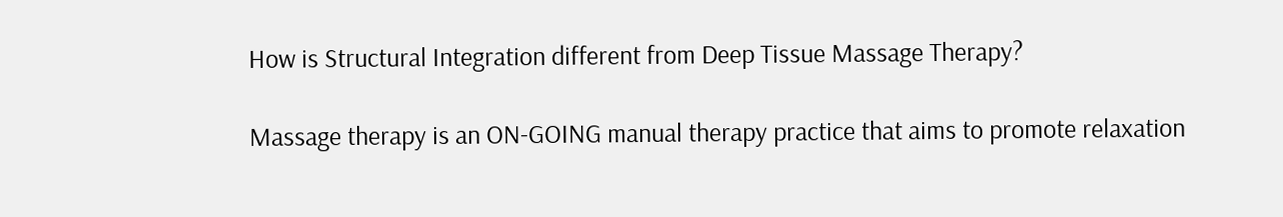How is Structural Integration different from Deep Tissue Massage Therapy?

Massage therapy is an ON-GOING manual therapy practice that aims to promote relaxation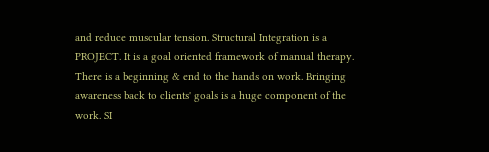and reduce muscular tension. Structural Integration is a PROJECT. It is a goal oriented framework of manual therapy. There is a beginning & end to the hands on work. Bringing awareness back to clients' goals is a huge component of the work. SI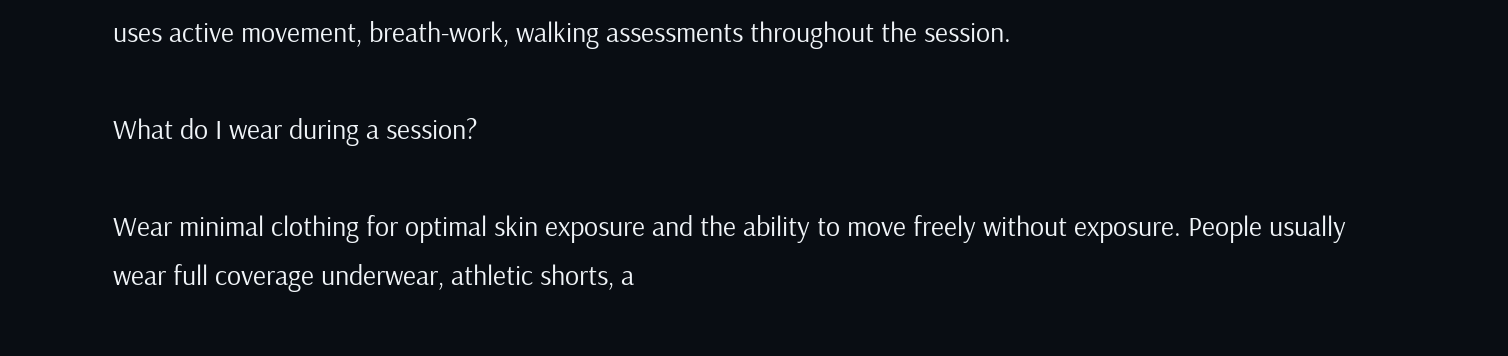uses active movement, breath-work, walking assessments throughout the session.

What do I wear during a session?

Wear minimal clothing for optimal skin exposure and the ability to move freely without exposure. People usually wear full coverage underwear, athletic shorts, a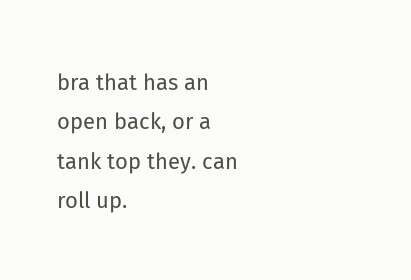bra that has an open back, or a tank top they. can roll up.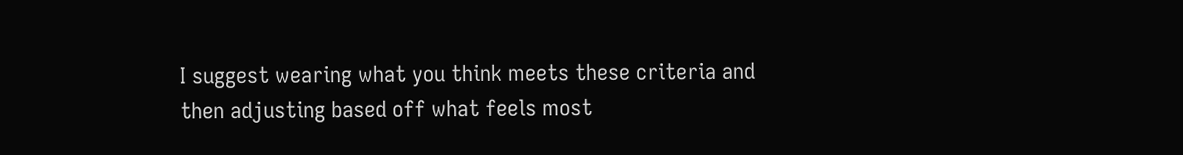I suggest wearing what you think meets these criteria and then adjusting based off what feels most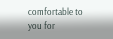comfortable to you for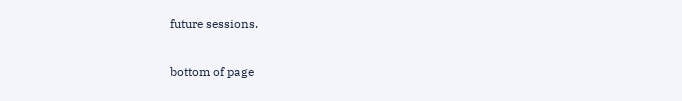future sessions.

bottom of page